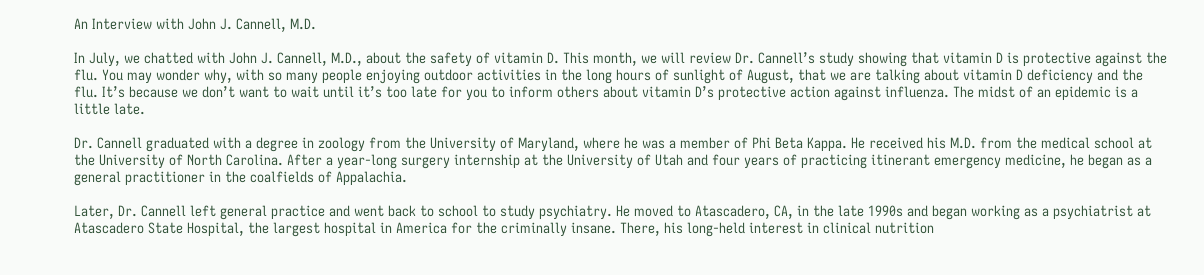An Interview with John J. Cannell, M.D.

In July, we chatted with John J. Cannell, M.D., about the safety of vitamin D. This month, we will review Dr. Cannell’s study showing that vitamin D is protective against the flu. You may wonder why, with so many people enjoying outdoor activities in the long hours of sunlight of August, that we are talking about vitamin D deficiency and the flu. It’s because we don’t want to wait until it’s too late for you to inform others about vitamin D’s protective action against influenza. The midst of an epidemic is a little late.

Dr. Cannell graduated with a degree in zoology from the University of Maryland, where he was a member of Phi Beta Kappa. He received his M.D. from the medical school at the University of North Carolina. After a year-long surgery internship at the University of Utah and four years of practicing itinerant emergency medicine, he began as a general practitioner in the coalfields of Appalachia.

Later, Dr. Cannell left general practice and went back to school to study psychiatry. He moved to Atascadero, CA, in the late 1990s and began working as a psychiatrist at Atascadero State Hospital, the largest hospital in America for the criminally insane. There, his long-held interest in clinical nutrition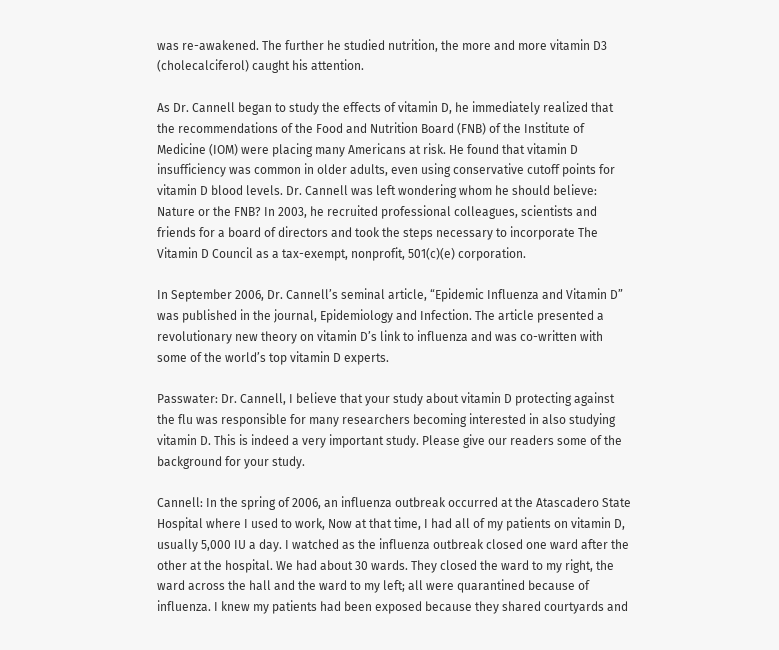was re-awakened. The further he studied nutrition, the more and more vitamin D3 (cholecalciferol) caught his attention.

As Dr. Cannell began to study the effects of vitamin D, he immediately realized that the recommendations of the Food and Nutrition Board (FNB) of the Institute of Medicine (IOM) were placing many Americans at risk. He found that vitamin D insufficiency was common in older adults, even using conservative cutoff points for vitamin D blood levels. Dr. Cannell was left wondering whom he should believe: Nature or the FNB? In 2003, he recruited professional colleagues, scientists and friends for a board of directors and took the steps necessary to incorporate The Vitamin D Council as a tax-exempt, nonprofit, 501(c)(e) corporation.

In September 2006, Dr. Cannell’s seminal article, “Epidemic Influenza and Vitamin D” was published in the journal, Epidemiology and Infection. The article presented a revolutionary new theory on vitamin D’s link to influenza and was co-written with some of the world’s top vitamin D experts.

Passwater: Dr. Cannell, I believe that your study about vitamin D protecting against the flu was responsible for many researchers becoming interested in also studying vitamin D. This is indeed a very important study. Please give our readers some of the background for your study.

Cannell: In the spring of 2006, an influenza outbreak occurred at the Atascadero State Hospital where I used to work, Now at that time, I had all of my patients on vitamin D, usually 5,000 IU a day. I watched as the influenza outbreak closed one ward after the other at the hospital. We had about 30 wards. They closed the ward to my right, the ward across the hall and the ward to my left; all were quarantined because of influenza. I knew my patients had been exposed because they shared courtyards and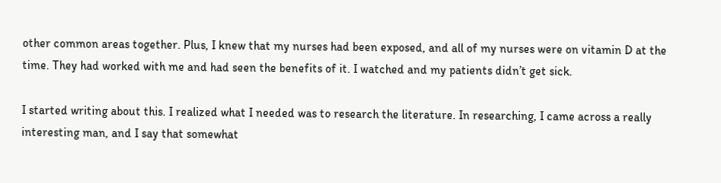other common areas together. Plus, I knew that my nurses had been exposed, and all of my nurses were on vitamin D at the time. They had worked with me and had seen the benefits of it. I watched and my patients didn’t get sick.

I started writing about this. I realized what I needed was to research the literature. In researching, I came across a really interesting man, and I say that somewhat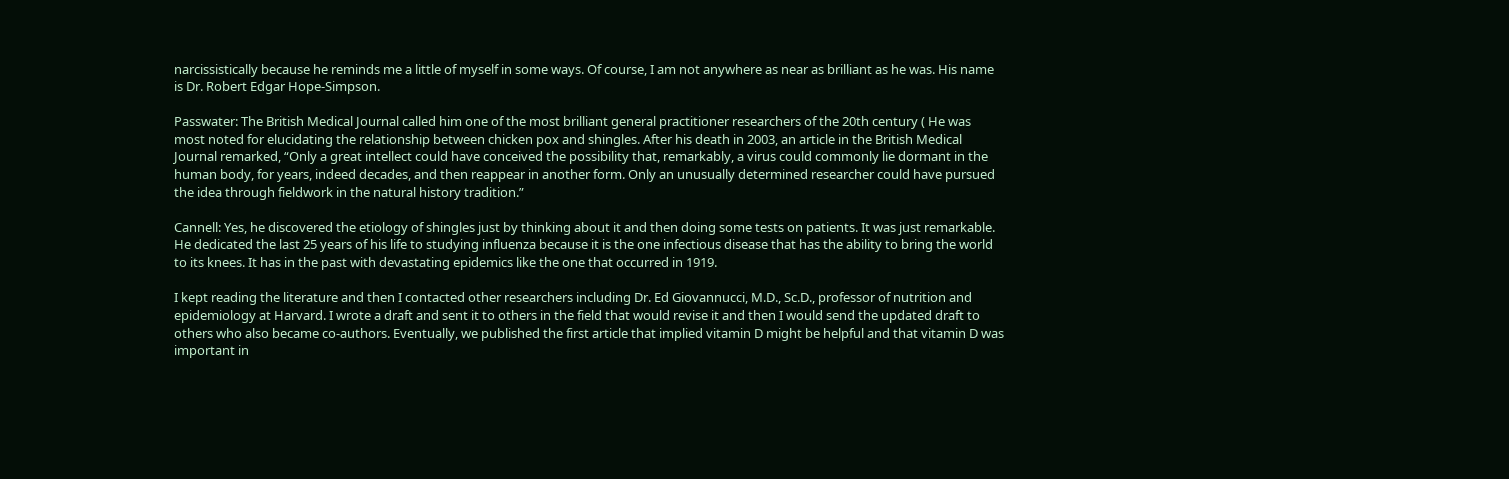narcissistically because he reminds me a little of myself in some ways. Of course, I am not anywhere as near as brilliant as he was. His name is Dr. Robert Edgar Hope-Simpson.

Passwater: The British Medical Journal called him one of the most brilliant general practitioner researchers of the 20th century ( He was most noted for elucidating the relationship between chicken pox and shingles. After his death in 2003, an article in the British Medical Journal remarked, “Only a great intellect could have conceived the possibility that, remarkably, a virus could commonly lie dormant in the human body, for years, indeed decades, and then reappear in another form. Only an unusually determined researcher could have pursued the idea through fieldwork in the natural history tradition.”

Cannell: Yes, he discovered the etiology of shingles just by thinking about it and then doing some tests on patients. It was just remarkable. He dedicated the last 25 years of his life to studying influenza because it is the one infectious disease that has the ability to bring the world to its knees. It has in the past with devastating epidemics like the one that occurred in 1919.

I kept reading the literature and then I contacted other researchers including Dr. Ed Giovannucci, M.D., Sc.D., professor of nutrition and epidemiology at Harvard. I wrote a draft and sent it to others in the field that would revise it and then I would send the updated draft to others who also became co-authors. Eventually, we published the first article that implied vitamin D might be helpful and that vitamin D was important in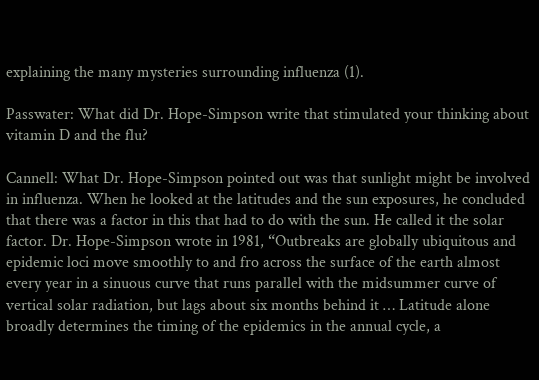explaining the many mysteries surrounding influenza (1).

Passwater: What did Dr. Hope-Simpson write that stimulated your thinking about vitamin D and the flu?

Cannell: What Dr. Hope-Simpson pointed out was that sunlight might be involved in influenza. When he looked at the latitudes and the sun exposures, he concluded that there was a factor in this that had to do with the sun. He called it the solar factor. Dr. Hope-Simpson wrote in 1981, “Outbreaks are globally ubiquitous and epidemic loci move smoothly to and fro across the surface of the earth almost every year in a sinuous curve that runs parallel with the midsummer curve of vertical solar radiation, but lags about six months behind it … Latitude alone broadly determines the timing of the epidemics in the annual cycle, a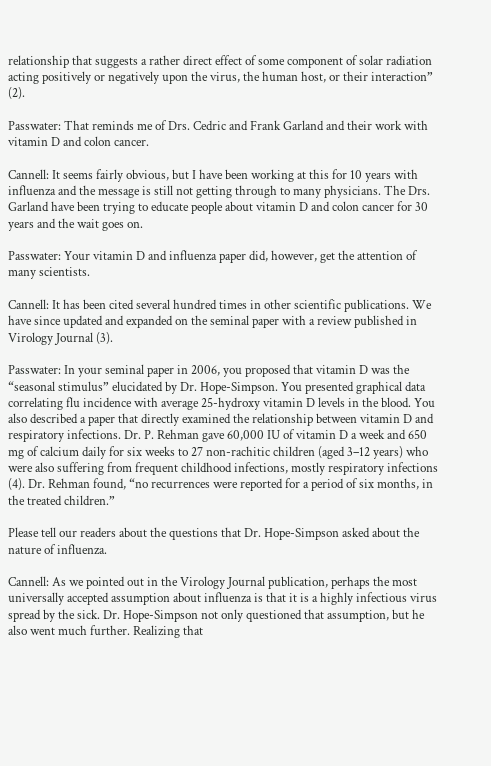relationship that suggests a rather direct effect of some component of solar radiation acting positively or negatively upon the virus, the human host, or their interaction” (2).

Passwater: That reminds me of Drs. Cedric and Frank Garland and their work with vitamin D and colon cancer.

Cannell: It seems fairly obvious, but I have been working at this for 10 years with influenza and the message is still not getting through to many physicians. The Drs. Garland have been trying to educate people about vitamin D and colon cancer for 30 years and the wait goes on.

Passwater: Your vitamin D and influenza paper did, however, get the attention of many scientists.

Cannell: It has been cited several hundred times in other scientific publications. We have since updated and expanded on the seminal paper with a review published in Virology Journal (3).

Passwater: In your seminal paper in 2006, you proposed that vitamin D was the “seasonal stimulus” elucidated by Dr. Hope-Simpson. You presented graphical data correlating flu incidence with average 25-hydroxy vitamin D levels in the blood. You also described a paper that directly examined the relationship between vitamin D and respiratory infections. Dr. P. Rehman gave 60,000 IU of vitamin D a week and 650 mg of calcium daily for six weeks to 27 non-rachitic children (aged 3–12 years) who were also suffering from frequent childhood infections, mostly respiratory infections (4). Dr. Rehman found, “no recurrences were reported for a period of six months, in the treated children.”

Please tell our readers about the questions that Dr. Hope-Simpson asked about the nature of influenza.

Cannell: As we pointed out in the Virology Journal publication, perhaps the most universally accepted assumption about influenza is that it is a highly infectious virus spread by the sick. Dr. Hope-Simpson not only questioned that assumption, but he also went much further. Realizing that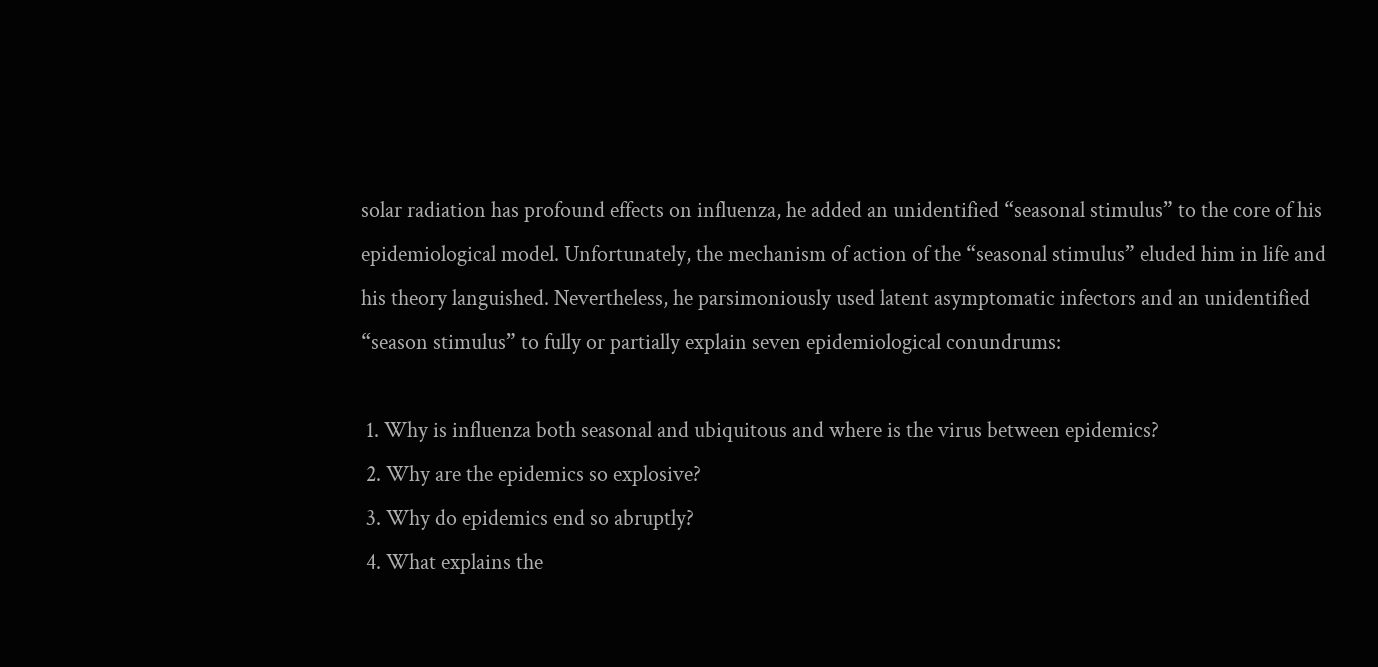solar radiation has profound effects on influenza, he added an unidentified “seasonal stimulus” to the core of his epidemiological model. Unfortunately, the mechanism of action of the “seasonal stimulus” eluded him in life and his theory languished. Nevertheless, he parsimoniously used latent asymptomatic infectors and an unidentified “season stimulus” to fully or partially explain seven epidemiological conundrums:

 1. Why is influenza both seasonal and ubiquitous and where is the virus between epidemics?
 2. Why are the epidemics so explosive?
 3. Why do epidemics end so abruptly?
 4. What explains the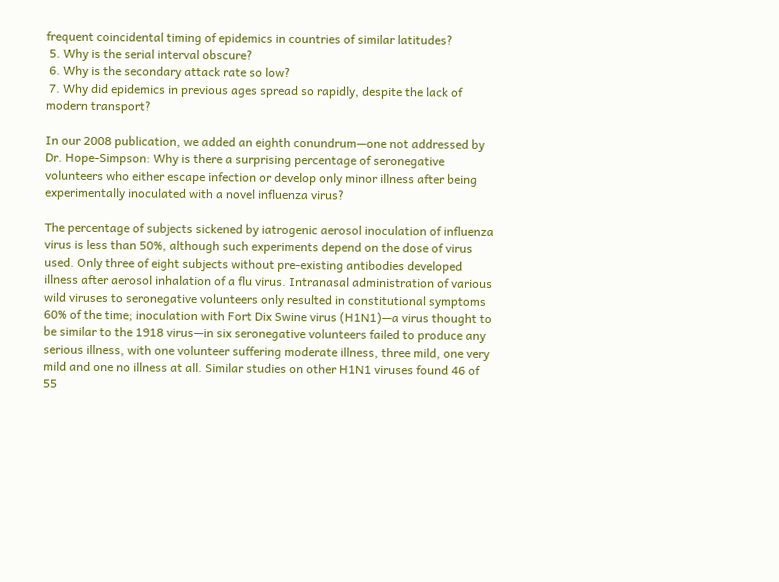frequent coincidental timing of epidemics in countries of similar latitudes?
 5. Why is the serial interval obscure?
 6. Why is the secondary attack rate so low?
 7. Why did epidemics in previous ages spread so rapidly, despite the lack of modern transport?

In our 2008 publication, we added an eighth conundrum—one not addressed by Dr. Hope-Simpson: Why is there a surprising percentage of seronegative volunteers who either escape infection or develop only minor illness after being experimentally inoculated with a novel influenza virus?

The percentage of subjects sickened by iatrogenic aerosol inoculation of influenza virus is less than 50%, although such experiments depend on the dose of virus used. Only three of eight subjects without pre-existing antibodies developed illness after aerosol inhalation of a flu virus. Intranasal administration of various wild viruses to seronegative volunteers only resulted in constitutional symptoms 60% of the time; inoculation with Fort Dix Swine virus (H1N1)—a virus thought to be similar to the 1918 virus—in six seronegative volunteers failed to produce any serious illness, with one volunteer suffering moderate illness, three mild, one very mild and one no illness at all. Similar studies on other H1N1 viruses found 46 of 55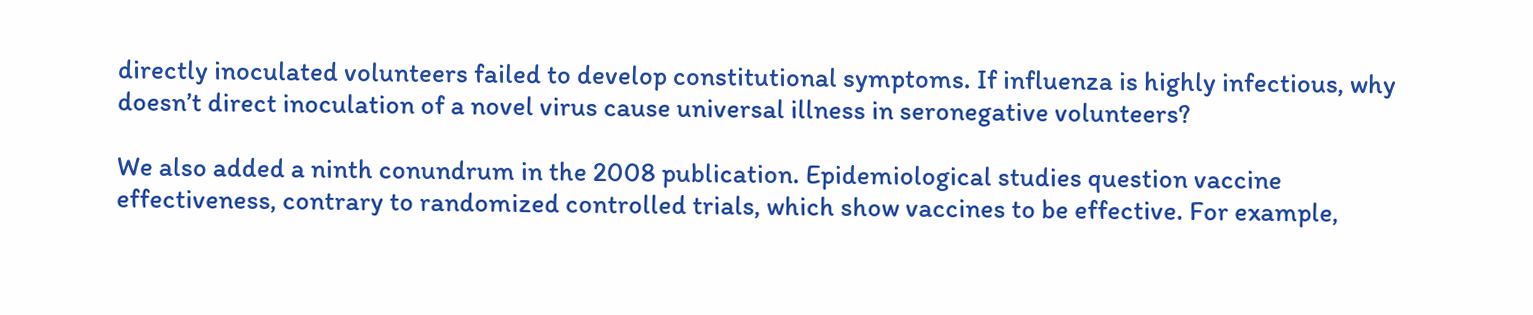directly inoculated volunteers failed to develop constitutional symptoms. If influenza is highly infectious, why doesn’t direct inoculation of a novel virus cause universal illness in seronegative volunteers?

We also added a ninth conundrum in the 2008 publication. Epidemiological studies question vaccine effectiveness, contrary to randomized controlled trials, which show vaccines to be effective. For example,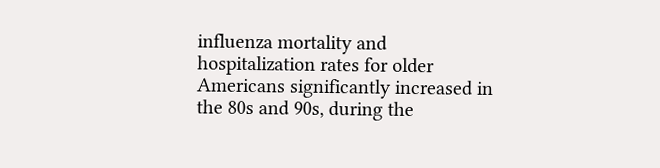influenza mortality and hospitalization rates for older Americans significantly increased in the 80s and 90s, during the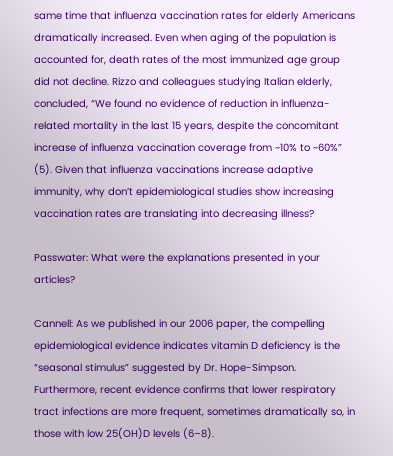same time that influenza vaccination rates for elderly Americans dramatically increased. Even when aging of the population is accounted for, death rates of the most immunized age group did not decline. Rizzo and colleagues studying Italian elderly, concluded, “We found no evidence of reduction in influenza-related mortality in the last 15 years, despite the concomitant increase of influenza vaccination coverage from ~10% to ~60%” (5). Given that influenza vaccinations increase adaptive immunity, why don’t epidemiological studies show increasing vaccination rates are translating into decreasing illness?

Passwater: What were the explanations presented in your articles?

Cannell: As we published in our 2006 paper, the compelling epidemiological evidence indicates vitamin D deficiency is the “seasonal stimulus” suggested by Dr. Hope-Simpson. Furthermore, recent evidence confirms that lower respiratory tract infections are more frequent, sometimes dramatically so, in those with low 25(OH)D levels (6–8).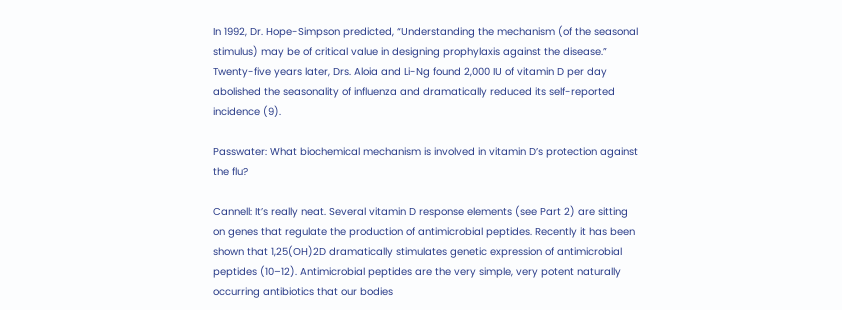In 1992, Dr. Hope-Simpson predicted, “Understanding the mechanism (of the seasonal stimulus) may be of critical value in designing prophylaxis against the disease.” Twenty-five years later, Drs. Aloia and Li-Ng found 2,000 IU of vitamin D per day abolished the seasonality of influenza and dramatically reduced its self-reported incidence (9).

Passwater: What biochemical mechanism is involved in vitamin D’s protection against the flu?

Cannell: It’s really neat. Several vitamin D response elements (see Part 2) are sitting on genes that regulate the production of antimicrobial peptides. Recently it has been shown that 1,25(OH)2D dramatically stimulates genetic expression of antimicrobial peptides (10–12). Antimicrobial peptides are the very simple, very potent naturally occurring antibiotics that our bodies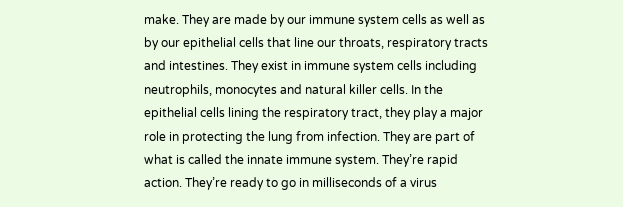make. They are made by our immune system cells as well as by our epithelial cells that line our throats, respiratory tracts and intestines. They exist in immune system cells including neutrophils, monocytes and natural killer cells. In the epithelial cells lining the respiratory tract, they play a major role in protecting the lung from infection. They are part of what is called the innate immune system. They’re rapid action. They’re ready to go in milliseconds of a virus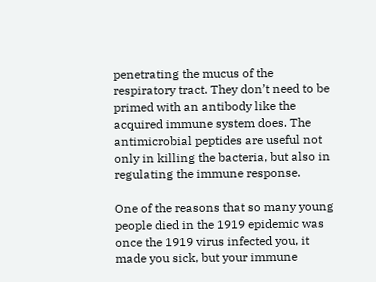penetrating the mucus of the respiratory tract. They don’t need to be primed with an antibody like the acquired immune system does. The antimicrobial peptides are useful not only in killing the bacteria, but also in regulating the immune response.

One of the reasons that so many young people died in the 1919 epidemic was once the 1919 virus infected you, it made you sick, but your immune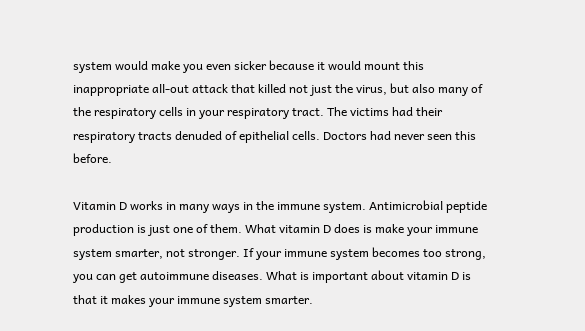system would make you even sicker because it would mount this inappropriate all-out attack that killed not just the virus, but also many of the respiratory cells in your respiratory tract. The victims had their respiratory tracts denuded of epithelial cells. Doctors had never seen this before.

Vitamin D works in many ways in the immune system. Antimicrobial peptide production is just one of them. What vitamin D does is make your immune system smarter, not stronger. If your immune system becomes too strong, you can get autoimmune diseases. What is important about vitamin D is that it makes your immune system smarter.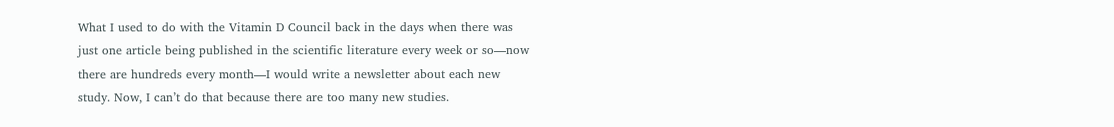What I used to do with the Vitamin D Council back in the days when there was just one article being published in the scientific literature every week or so—now there are hundreds every month—I would write a newsletter about each new study. Now, I can’t do that because there are too many new studies.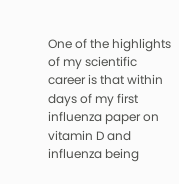One of the highlights of my scientific career is that within days of my first influenza paper on vitamin D and influenza being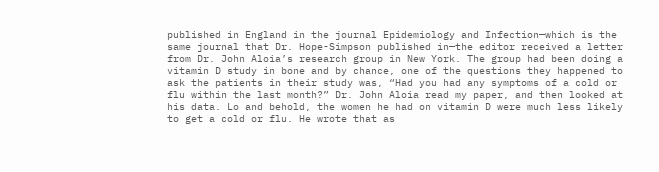published in England in the journal Epidemiology and Infection—which is the same journal that Dr. Hope-Simpson published in—the editor received a letter from Dr. John Aloia’s research group in New York. The group had been doing a vitamin D study in bone and by chance, one of the questions they happened to ask the patients in their study was, “Had you had any symptoms of a cold or flu within the last month?” Dr. John Aloia read my paper, and then looked at his data. Lo and behold, the women he had on vitamin D were much less likely to get a cold or flu. He wrote that as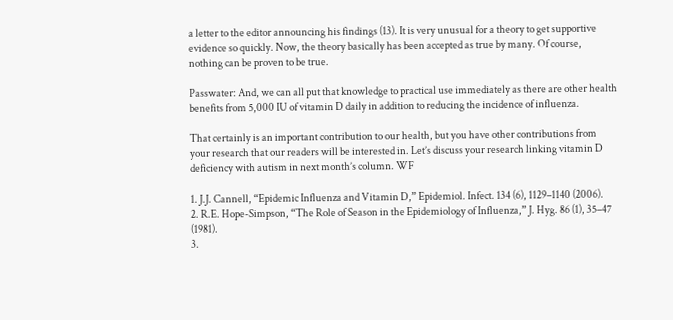a letter to the editor announcing his findings (13). It is very unusual for a theory to get supportive evidence so quickly. Now, the theory basically has been accepted as true by many. Of course, nothing can be proven to be true.

Passwater: And, we can all put that knowledge to practical use immediately as there are other health benefits from 5,000 IU of vitamin D daily in addition to reducing the incidence of influenza.

That certainly is an important contribution to our health, but you have other contributions from your research that our readers will be interested in. Let’s discuss your research linking vitamin D deficiency with autism in next month’s column. WF

1. J.J. Cannell, “Epidemic Influenza and Vitamin D,” Epidemiol. Infect. 134 (6), 1129–1140 (2006).
2. R.E. Hope-Simpson, “The Role of Season in the Epidemiology of Influenza,” J. Hyg. 86 (1), 35–47 (1981).
3.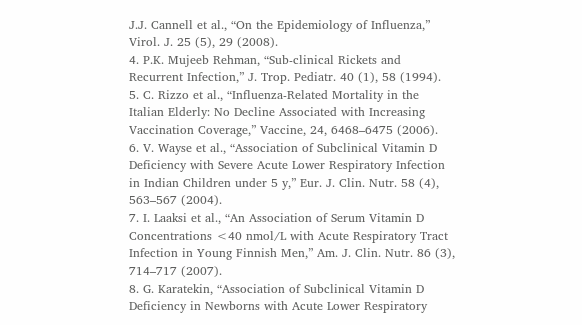J.J. Cannell et al., “On the Epidemiology of Influenza,” Virol. J. 25 (5), 29 (2008).
4. P.K. Mujeeb Rehman, “Sub-clinical Rickets and Recurrent Infection,” J. Trop. Pediatr. 40 (1), 58 (1994).
5. C. Rizzo et al., “Influenza-Related Mortality in the Italian Elderly: No Decline Associated with Increasing Vaccination Coverage,” Vaccine, 24, 6468–6475 (2006).
6. V. Wayse et al., “Association of Subclinical Vitamin D Deficiency with Severe Acute Lower Respiratory Infection in Indian Children under 5 y,” Eur. J. Clin. Nutr. 58 (4), 563–567 (2004).
7. I. Laaksi et al., “An Association of Serum Vitamin D Concentrations <40 nmol/L with Acute Respiratory Tract Infection in Young Finnish Men,” Am. J. Clin. Nutr. 86 (3), 714–717 (2007).
8. G. Karatekin, “Association of Subclinical Vitamin D Deficiency in Newborns with Acute Lower Respiratory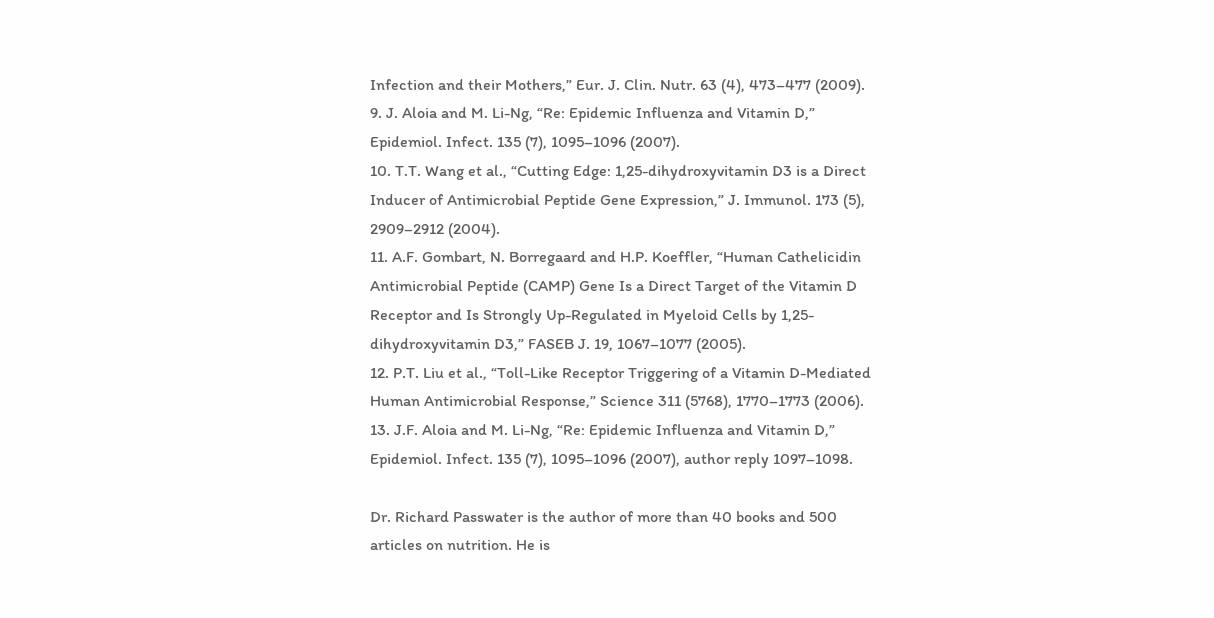Infection and their Mothers,” Eur. J. Clin. Nutr. 63 (4), 473–477 (2009).
9. J. Aloia and M. Li-Ng, “Re: Epidemic Influenza and Vitamin D,” Epidemiol. Infect. 135 (7), 1095–1096 (2007).
10. T.T. Wang et al., “Cutting Edge: 1,25-dihydroxyvitamin D3 is a Direct Inducer of Antimicrobial Peptide Gene Expression,” J. Immunol. 173 (5), 2909–2912 (2004).
11. A.F. Gombart, N. Borregaard and H.P. Koeffler, “Human Cathelicidin Antimicrobial Peptide (CAMP) Gene Is a Direct Target of the Vitamin D Receptor and Is Strongly Up-Regulated in Myeloid Cells by 1,25-dihydroxyvitamin D3,” FASEB J. 19, 1067–1077 (2005).
12. P.T. Liu et al., “Toll-Like Receptor Triggering of a Vitamin D-Mediated Human Antimicrobial Response,” Science 311 (5768), 1770–1773 (2006).
13. J.F. Aloia and M. Li-Ng, “Re: Epidemic Influenza and Vitamin D,” Epidemiol. Infect. 135 (7), 1095–1096 (2007), author reply 1097–1098.

Dr. Richard Passwater is the author of more than 40 books and 500 articles on nutrition. He is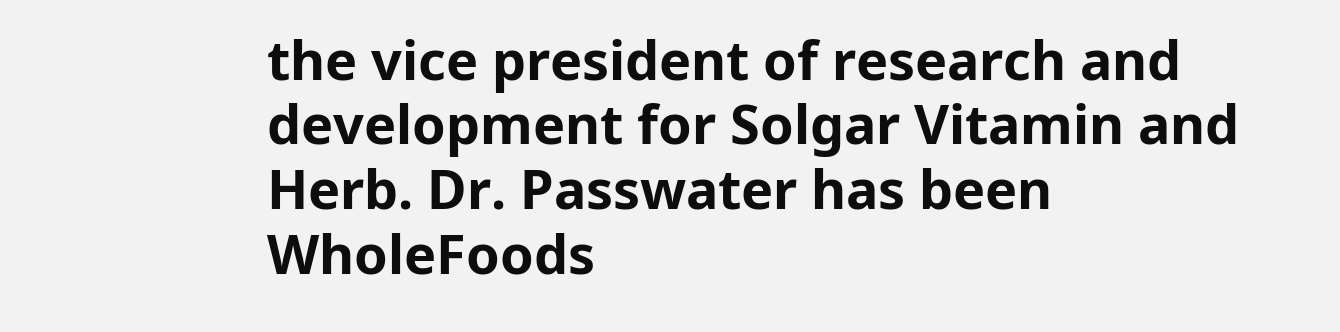the vice president of research and development for Solgar Vitamin and Herb. Dr. Passwater has been WholeFoods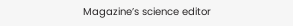Magazine’s science editor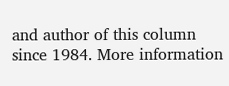and author of this column since 1984. More information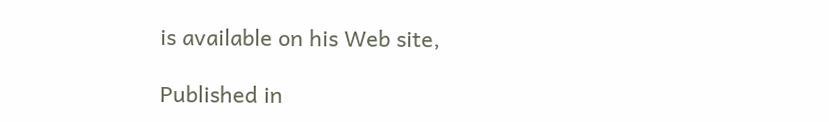is available on his Web site,

Published in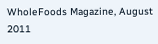WholeFoods Magazine, August 2011